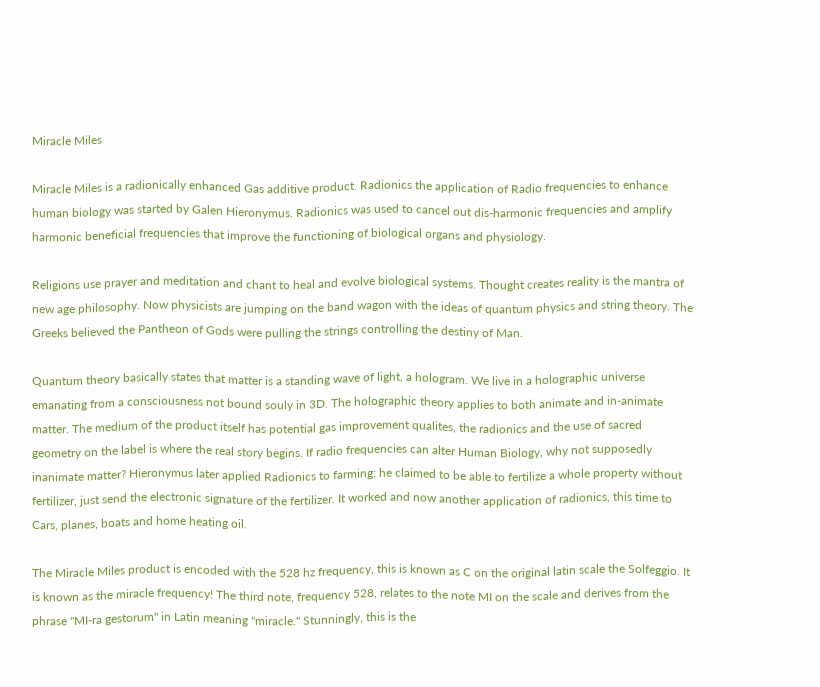Miracle Miles

Miracle Miles is a radionically enhanced Gas additive product. Radionics the application of Radio frequencies to enhance human biology was started by Galen Hieronymus. Radionics was used to cancel out dis-harmonic frequencies and amplify harmonic beneficial frequencies that improve the functioning of biological organs and physiology.

Religions use prayer and meditation and chant to heal and evolve biological systems. Thought creates reality is the mantra of new age philosophy. Now physicists are jumping on the band wagon with the ideas of quantum physics and string theory. The Greeks believed the Pantheon of Gods were pulling the strings controlling the destiny of Man.

Quantum theory basically states that matter is a standing wave of light, a hologram. We live in a holographic universe emanating from a consciousness not bound souly in 3D. The holographic theory applies to both animate and in-animate matter. The medium of the product itself has potential gas improvement qualites, the radionics and the use of sacred geometry on the label is where the real story begins. If radio frequencies can alter Human Biology, why not supposedly inanimate matter? Hieronymus later applied Radionics to farming; he claimed to be able to fertilize a whole property without fertilizer, just send the electronic signature of the fertilizer. It worked and now another application of radionics, this time to Cars, planes, boats and home heating oil.

The Miracle Miles product is encoded with the 528 hz frequency, this is known as C on the original latin scale the Solfeggio. It is known as the miracle frequency! The third note, frequency 528, relates to the note MI on the scale and derives from the phrase "MI-ra gestorum" in Latin meaning "miracle." Stunningly, this is the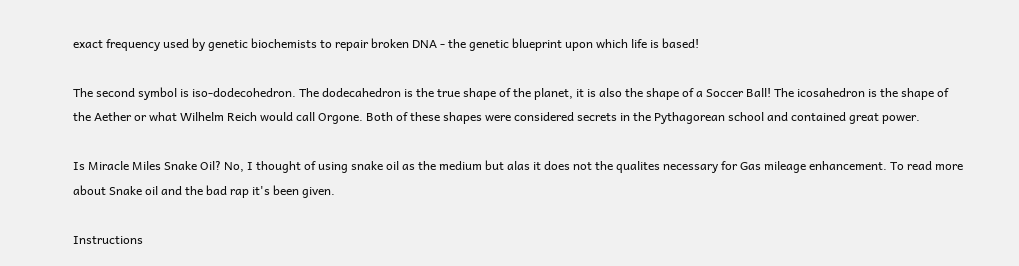exact frequency used by genetic biochemists to repair broken DNA - the genetic blueprint upon which life is based!

The second symbol is iso-dodecohedron. The dodecahedron is the true shape of the planet, it is also the shape of a Soccer Ball! The icosahedron is the shape of the Aether or what Wilhelm Reich would call Orgone. Both of these shapes were considered secrets in the Pythagorean school and contained great power.

Is Miracle Miles Snake Oil? No, I thought of using snake oil as the medium but alas it does not the qualites necessary for Gas mileage enhancement. To read more about Snake oil and the bad rap it's been given.

Instructions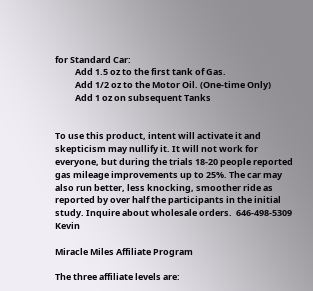for Standard Car:
          Add 1.5 oz to the first tank of Gas.
          Add 1/2 oz to the Motor Oil. (One-time Only)
          Add 1 oz on subsequent Tanks


To use this product, intent will activate it and skepticism may nullify it. It will not work for everyone, but during the trials 18-20 people reported gas mileage improvements up to 25%. The car may also run better, less knocking, smoother ride as reported by over half the participants in the initial study. Inquire about wholesale orders.  646-498-5309  Kevin

Miracle Miles Affiliate Program

The three affiliate levels are: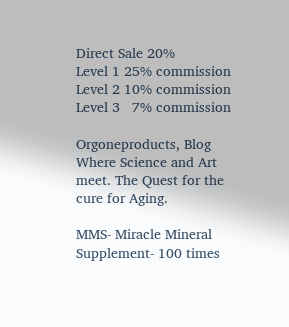Direct Sale 20%
Level 1 25% commission
Level 2 10% commission
Level 3   7% commission

Orgoneproducts, Blog  Where Science and Art meet. The Quest for the cure for Aging.

MMS- Miracle Mineral Supplement- 100 times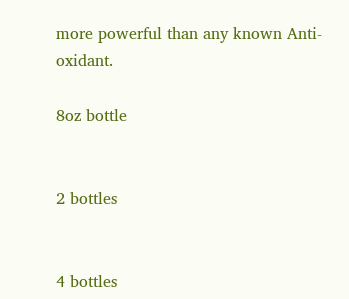more powerful than any known Anti-oxidant.

8oz bottle


2 bottles


4 bottles